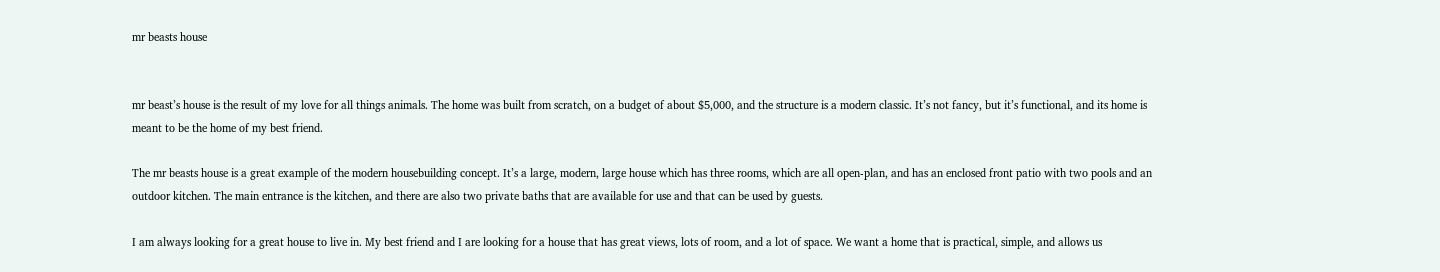mr beasts house


mr beast’s house is the result of my love for all things animals. The home was built from scratch, on a budget of about $5,000, and the structure is a modern classic. It’s not fancy, but it’s functional, and its home is meant to be the home of my best friend.

The mr beasts house is a great example of the modern housebuilding concept. It’s a large, modern, large house which has three rooms, which are all open-plan, and has an enclosed front patio with two pools and an outdoor kitchen. The main entrance is the kitchen, and there are also two private baths that are available for use and that can be used by guests.

I am always looking for a great house to live in. My best friend and I are looking for a house that has great views, lots of room, and a lot of space. We want a home that is practical, simple, and allows us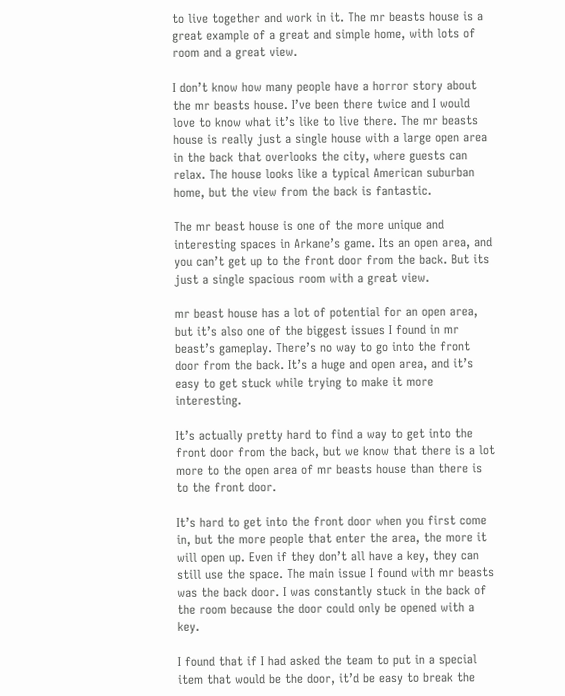to live together and work in it. The mr beasts house is a great example of a great and simple home, with lots of room and a great view.

I don’t know how many people have a horror story about the mr beasts house. I’ve been there twice and I would love to know what it’s like to live there. The mr beasts house is really just a single house with a large open area in the back that overlooks the city, where guests can relax. The house looks like a typical American suburban home, but the view from the back is fantastic.

The mr beast house is one of the more unique and interesting spaces in Arkane’s game. Its an open area, and you can’t get up to the front door from the back. But its just a single spacious room with a great view.

mr beast house has a lot of potential for an open area, but it’s also one of the biggest issues I found in mr beast’s gameplay. There’s no way to go into the front door from the back. It’s a huge and open area, and it’s easy to get stuck while trying to make it more interesting.

It’s actually pretty hard to find a way to get into the front door from the back, but we know that there is a lot more to the open area of mr beasts house than there is to the front door.

It’s hard to get into the front door when you first come in, but the more people that enter the area, the more it will open up. Even if they don’t all have a key, they can still use the space. The main issue I found with mr beasts was the back door. I was constantly stuck in the back of the room because the door could only be opened with a key.

I found that if I had asked the team to put in a special item that would be the door, it’d be easy to break the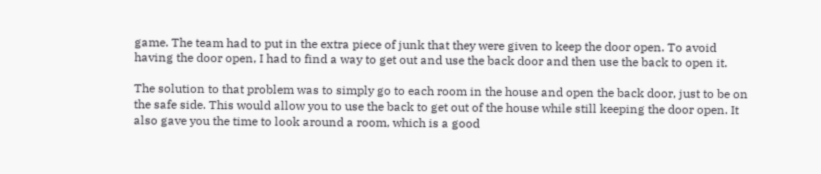game. The team had to put in the extra piece of junk that they were given to keep the door open. To avoid having the door open, I had to find a way to get out and use the back door and then use the back to open it.

The solution to that problem was to simply go to each room in the house and open the back door, just to be on the safe side. This would allow you to use the back to get out of the house while still keeping the door open. It also gave you the time to look around a room, which is a good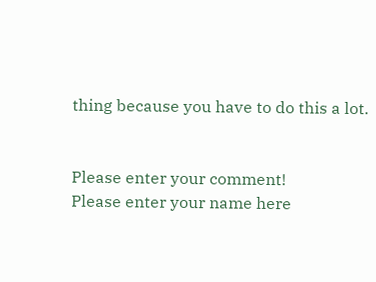thing because you have to do this a lot.


Please enter your comment!
Please enter your name here